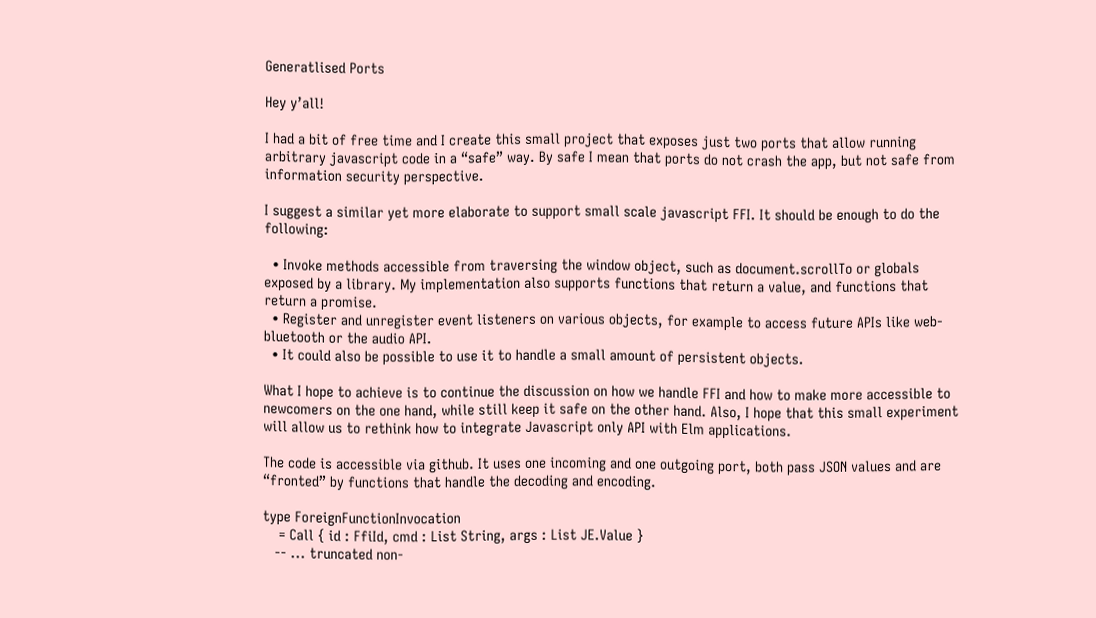Generatlised Ports

Hey y’all!

I had a bit of free time and I create this small project that exposes just two ports that allow running arbitrary javascript code in a “safe” way. By safe I mean that ports do not crash the app, but not safe from information security perspective.

I suggest a similar yet more elaborate to support small scale javascript FFI. It should be enough to do the following:

  • Invoke methods accessible from traversing the window object, such as document.scrollTo or globals exposed by a library. My implementation also supports functions that return a value, and functions that return a promise.
  • Register and unregister event listeners on various objects, for example to access future APIs like web-bluetooth or the audio API.
  • It could also be possible to use it to handle a small amount of persistent objects.

What I hope to achieve is to continue the discussion on how we handle FFI and how to make more accessible to newcomers on the one hand, while still keep it safe on the other hand. Also, I hope that this small experiment will allow us to rethink how to integrate Javascript only API with Elm applications.

The code is accessible via github. It uses one incoming and one outgoing port, both pass JSON values and are “fronted” by functions that handle the decoding and encoding.

type ForeignFunctionInvocation
    = Call { id : FfiId, cmd : List String, args : List JE.Value }
   -- ... truncated non-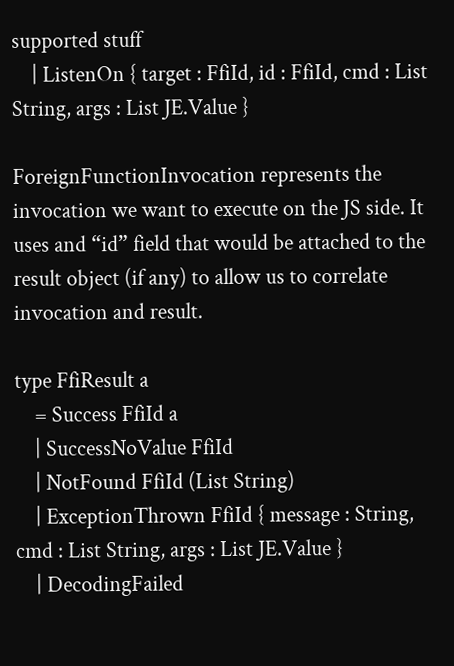supported stuff
    | ListenOn { target : FfiId, id : FfiId, cmd : List String, args : List JE.Value }

ForeignFunctionInvocation represents the invocation we want to execute on the JS side. It uses and “id” field that would be attached to the result object (if any) to allow us to correlate invocation and result.

type FfiResult a
    = Success FfiId a
    | SuccessNoValue FfiId
    | NotFound FfiId (List String)
    | ExceptionThrown FfiId { message : String, cmd : List String, args : List JE.Value }
    | DecodingFailed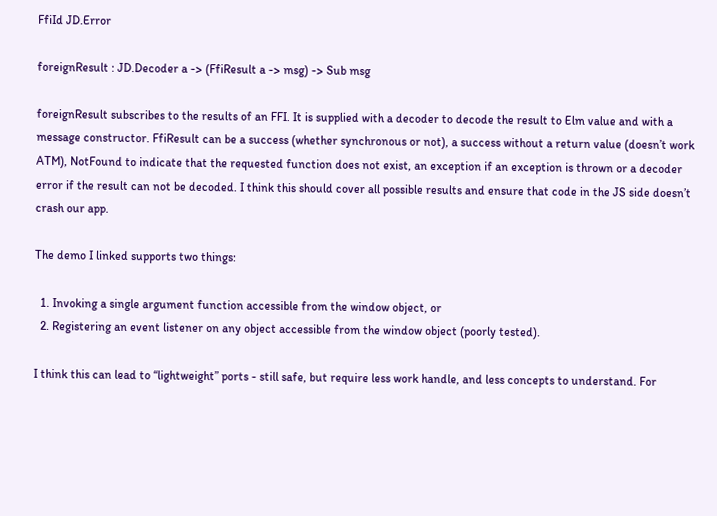FfiId JD.Error

foreignResult : JD.Decoder a -> (FfiResult a -> msg) -> Sub msg

foreignResult subscribes to the results of an FFI. It is supplied with a decoder to decode the result to Elm value and with a message constructor. FfiResult can be a success (whether synchronous or not), a success without a return value (doesn’t work ATM), NotFound to indicate that the requested function does not exist, an exception if an exception is thrown or a decoder error if the result can not be decoded. I think this should cover all possible results and ensure that code in the JS side doesn’t crash our app.

The demo I linked supports two things:

  1. Invoking a single argument function accessible from the window object, or
  2. Registering an event listener on any object accessible from the window object (poorly tested).

I think this can lead to “lightweight” ports - still safe, but require less work handle, and less concepts to understand. For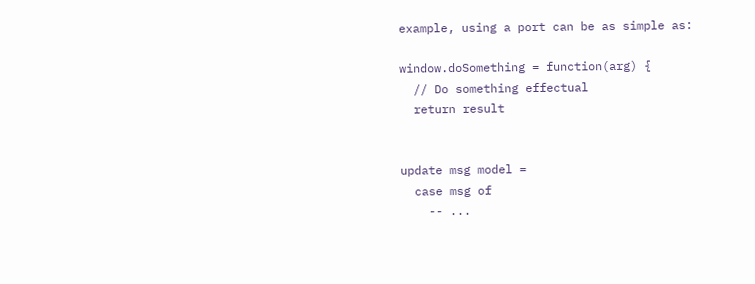example, using a port can be as simple as:

window.doSomething = function(arg) {
  // Do something effectual
  return result


update msg model =
  case msg of
    -- ...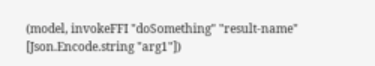(model, invokeFFI "doSomething" "result-name" [Json.Encode.string "arg1"])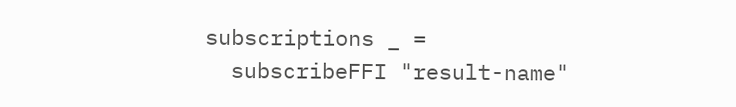subscriptions _ =
  subscribeFFI "result-name"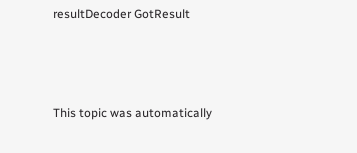resultDecoder GotResult



This topic was automatically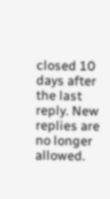closed 10 days after the last reply. New replies are no longer allowed.